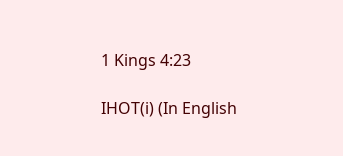1 Kings 4:23

IHOT(i) (In English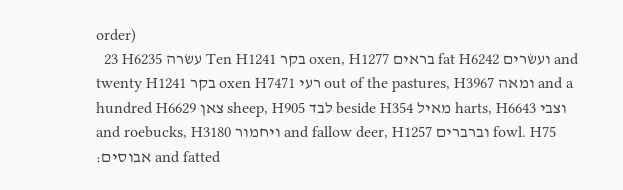order)
  23 H6235 עשׂרה Ten H1241 בקר oxen, H1277 בראים fat H6242 ועשׂרים and twenty H1241 בקר oxen H7471 רעי out of the pastures, H3967 ומאה and a hundred H6629 צאן sheep, H905 לבד beside H354 מאיל harts, H6643 וצבי and roebucks, H3180 ויחמור and fallow deer, H1257 וברברים fowl. H75 אבוסים׃ and fatted